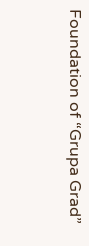Foundation of “Grupa Grad”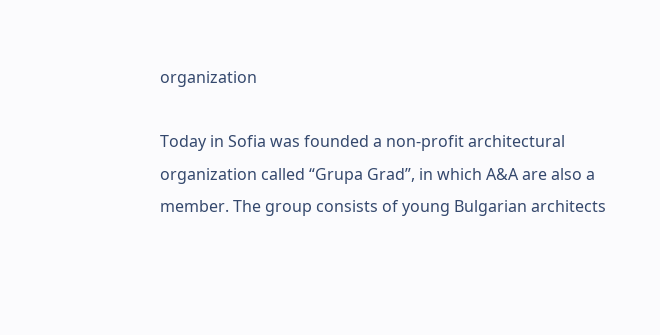organization

Today in Sofia was founded a non-profit architectural organization called “Grupa Grad”, in which A&A are also a member. The group consists of young Bulgarian architects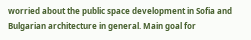worried about the public space development in Sofia and Bulgarian architecture in general. Main goal for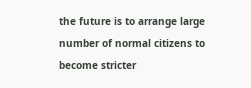the future is to arrange large number of normal citizens to become stricter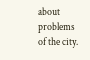about problems of the city.